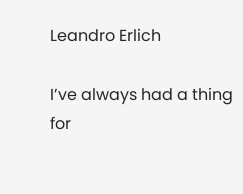Leandro Erlich

I’ve always had a thing for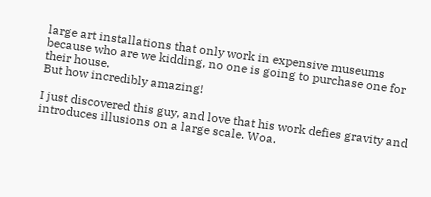large art installations that only work in expensive museums because who are we kidding, no one is going to purchase one for their house.
But how incredibly amazing!

I just discovered this guy, and love that his work defies gravity and introduces illusions on a large scale. Woa.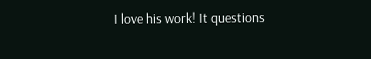I love his work! It questions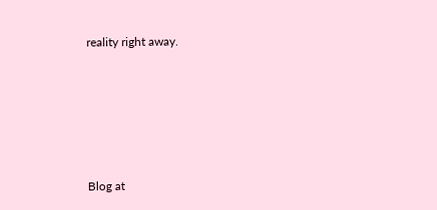reality right away.





Blog at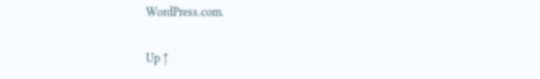WordPress.com.

Up ↑